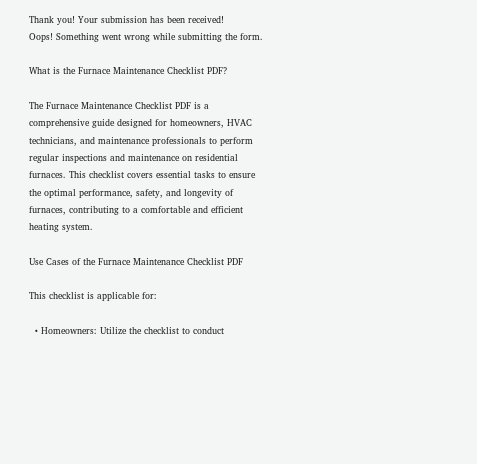Thank you! Your submission has been received!
Oops! Something went wrong while submitting the form.

What is the Furnace Maintenance Checklist PDF?

The Furnace Maintenance Checklist PDF is a comprehensive guide designed for homeowners, HVAC technicians, and maintenance professionals to perform regular inspections and maintenance on residential furnaces. This checklist covers essential tasks to ensure the optimal performance, safety, and longevity of furnaces, contributing to a comfortable and efficient heating system.

Use Cases of the Furnace Maintenance Checklist PDF

This checklist is applicable for:

  • Homeowners: Utilize the checklist to conduct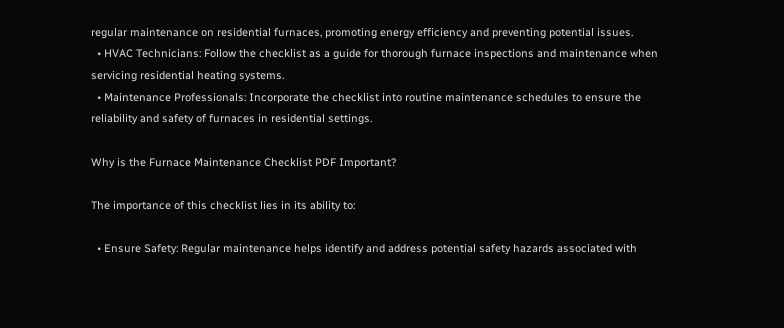regular maintenance on residential furnaces, promoting energy efficiency and preventing potential issues.
  • HVAC Technicians: Follow the checklist as a guide for thorough furnace inspections and maintenance when servicing residential heating systems.
  • Maintenance Professionals: Incorporate the checklist into routine maintenance schedules to ensure the reliability and safety of furnaces in residential settings.

Why is the Furnace Maintenance Checklist PDF Important?

The importance of this checklist lies in its ability to:

  • Ensure Safety: Regular maintenance helps identify and address potential safety hazards associated with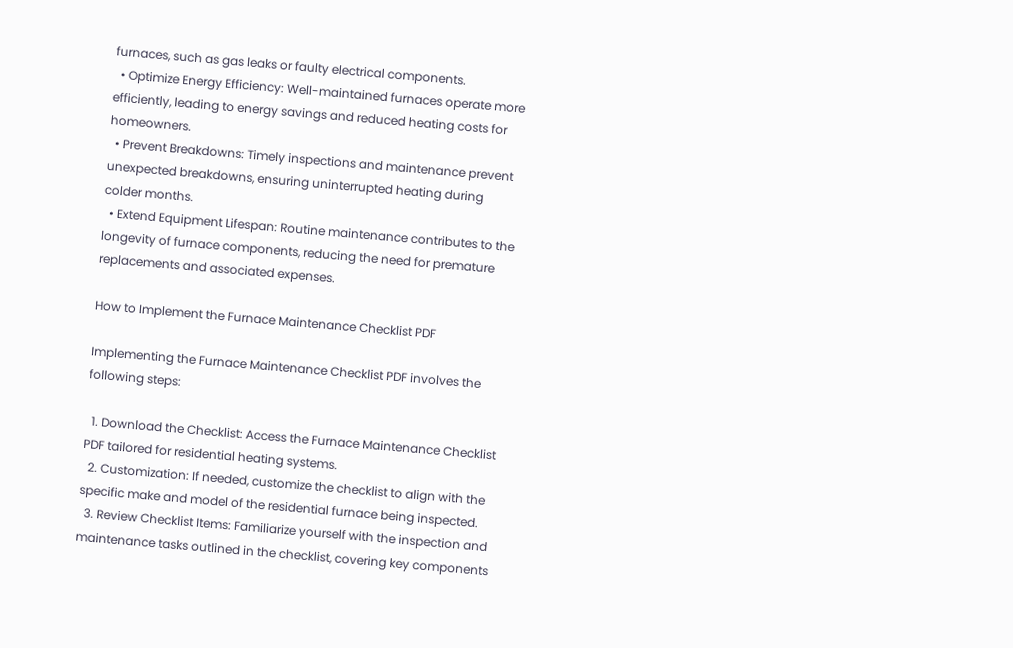furnaces, such as gas leaks or faulty electrical components.
  • Optimize Energy Efficiency: Well-maintained furnaces operate more efficiently, leading to energy savings and reduced heating costs for homeowners.
  • Prevent Breakdowns: Timely inspections and maintenance prevent unexpected breakdowns, ensuring uninterrupted heating during colder months.
  • Extend Equipment Lifespan: Routine maintenance contributes to the longevity of furnace components, reducing the need for premature replacements and associated expenses.

How to Implement the Furnace Maintenance Checklist PDF

Implementing the Furnace Maintenance Checklist PDF involves the following steps:

  1. Download the Checklist: Access the Furnace Maintenance Checklist PDF tailored for residential heating systems.
  2. Customization: If needed, customize the checklist to align with the specific make and model of the residential furnace being inspected.
  3. Review Checklist Items: Familiarize yourself with the inspection and maintenance tasks outlined in the checklist, covering key components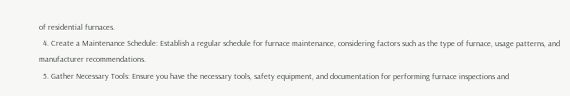of residential furnaces.
  4. Create a Maintenance Schedule: Establish a regular schedule for furnace maintenance, considering factors such as the type of furnace, usage patterns, and manufacturer recommendations.
  5. Gather Necessary Tools: Ensure you have the necessary tools, safety equipment, and documentation for performing furnace inspections and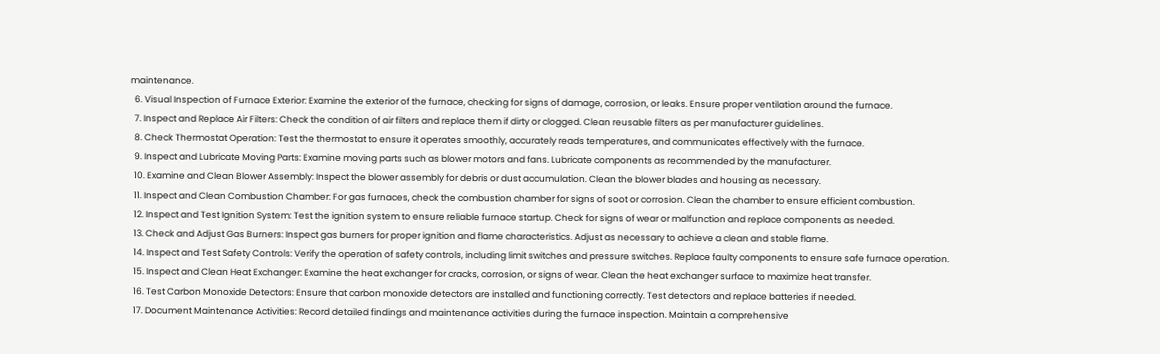maintenance.
  6. Visual Inspection of Furnace Exterior: Examine the exterior of the furnace, checking for signs of damage, corrosion, or leaks. Ensure proper ventilation around the furnace.
  7. Inspect and Replace Air Filters: Check the condition of air filters and replace them if dirty or clogged. Clean reusable filters as per manufacturer guidelines.
  8. Check Thermostat Operation: Test the thermostat to ensure it operates smoothly, accurately reads temperatures, and communicates effectively with the furnace.
  9. Inspect and Lubricate Moving Parts: Examine moving parts such as blower motors and fans. Lubricate components as recommended by the manufacturer.
  10. Examine and Clean Blower Assembly: Inspect the blower assembly for debris or dust accumulation. Clean the blower blades and housing as necessary.
  11. Inspect and Clean Combustion Chamber: For gas furnaces, check the combustion chamber for signs of soot or corrosion. Clean the chamber to ensure efficient combustion.
  12. Inspect and Test Ignition System: Test the ignition system to ensure reliable furnace startup. Check for signs of wear or malfunction and replace components as needed.
  13. Check and Adjust Gas Burners: Inspect gas burners for proper ignition and flame characteristics. Adjust as necessary to achieve a clean and stable flame.
  14. Inspect and Test Safety Controls: Verify the operation of safety controls, including limit switches and pressure switches. Replace faulty components to ensure safe furnace operation.
  15. Inspect and Clean Heat Exchanger: Examine the heat exchanger for cracks, corrosion, or signs of wear. Clean the heat exchanger surface to maximize heat transfer.
  16. Test Carbon Monoxide Detectors: Ensure that carbon monoxide detectors are installed and functioning correctly. Test detectors and replace batteries if needed.
  17. Document Maintenance Activities: Record detailed findings and maintenance activities during the furnace inspection. Maintain a comprehensive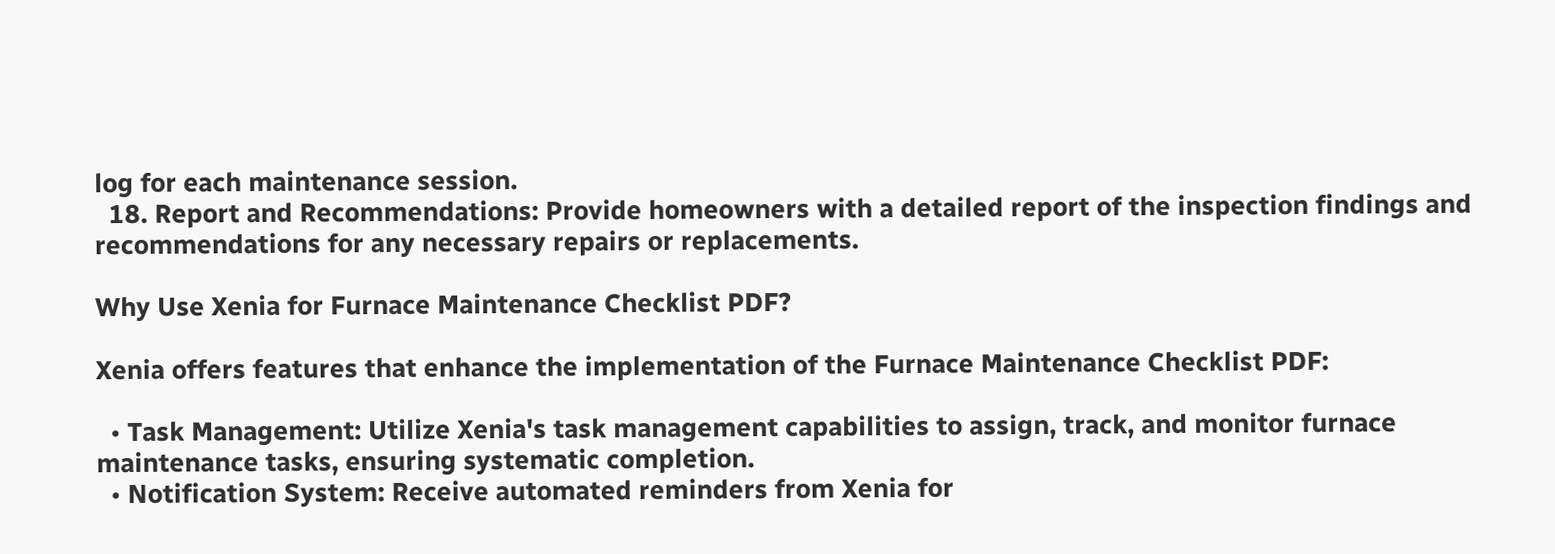log for each maintenance session.
  18. Report and Recommendations: Provide homeowners with a detailed report of the inspection findings and recommendations for any necessary repairs or replacements.

Why Use Xenia for Furnace Maintenance Checklist PDF?

Xenia offers features that enhance the implementation of the Furnace Maintenance Checklist PDF:

  • Task Management: Utilize Xenia's task management capabilities to assign, track, and monitor furnace maintenance tasks, ensuring systematic completion.
  • Notification System: Receive automated reminders from Xenia for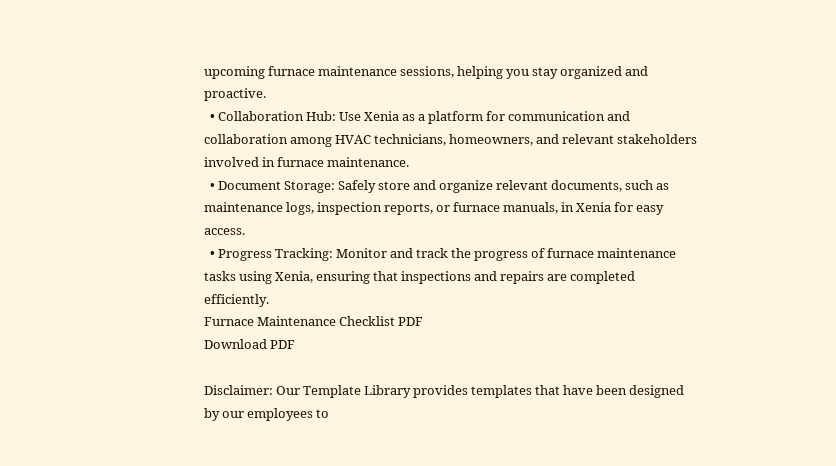upcoming furnace maintenance sessions, helping you stay organized and proactive.
  • Collaboration Hub: Use Xenia as a platform for communication and collaboration among HVAC technicians, homeowners, and relevant stakeholders involved in furnace maintenance.
  • Document Storage: Safely store and organize relevant documents, such as maintenance logs, inspection reports, or furnace manuals, in Xenia for easy access.
  • Progress Tracking: Monitor and track the progress of furnace maintenance tasks using Xenia, ensuring that inspections and repairs are completed efficiently.
Furnace Maintenance Checklist PDF
Download PDF

Disclaimer: Our Template Library provides templates that have been designed by our employees to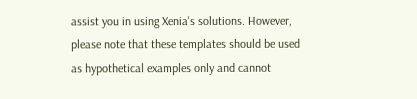assist you in using Xenia's solutions. However, please note that these templates should be used as hypothetical examples only and cannot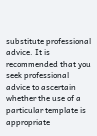substitute professional advice. It is recommended that you seek professional advice to ascertain whether the use of a particular template is appropriate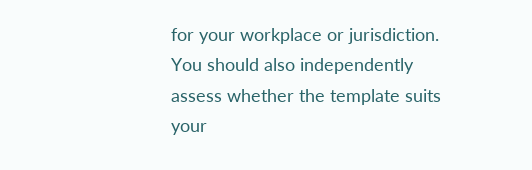for your workplace or jurisdiction. You should also independently assess whether the template suits your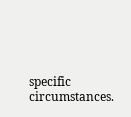specific circumstances.